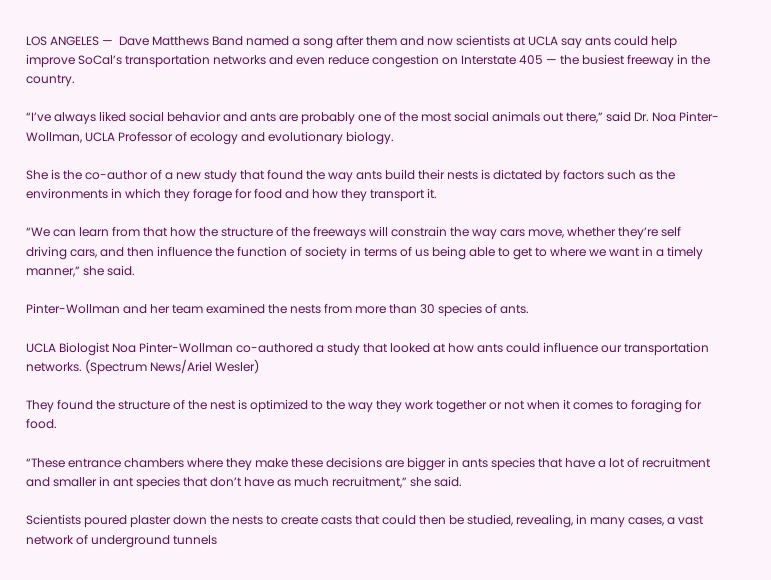LOS ANGELES —  Dave Matthews Band named a song after them and now scientists at UCLA say ants could help improve SoCal’s transportation networks and even reduce congestion on Interstate 405 — the busiest freeway in the country.

“I’ve always liked social behavior and ants are probably one of the most social animals out there,” said Dr. Noa Pinter-Wollman, UCLA Professor of ecology and evolutionary biology.

She is the co-author of a new study that found the way ants build their nests is dictated by factors such as the environments in which they forage for food and how they transport it.

“We can learn from that how the structure of the freeways will constrain the way cars move, whether they’re self driving cars, and then influence the function of society in terms of us being able to get to where we want in a timely manner,” she said.

Pinter-Wollman and her team examined the nests from more than 30 species of ants.

UCLA Biologist Noa Pinter-Wollman co-authored a study that looked at how ants could influence our transportation networks. (Spectrum News/Ariel Wesler)

They found the structure of the nest is optimized to the way they work together or not when it comes to foraging for food.

“These entrance chambers where they make these decisions are bigger in ants species that have a lot of recruitment and smaller in ant species that don’t have as much recruitment,” she said.

Scientists poured plaster down the nests to create casts that could then be studied, revealing, in many cases, a vast network of underground tunnels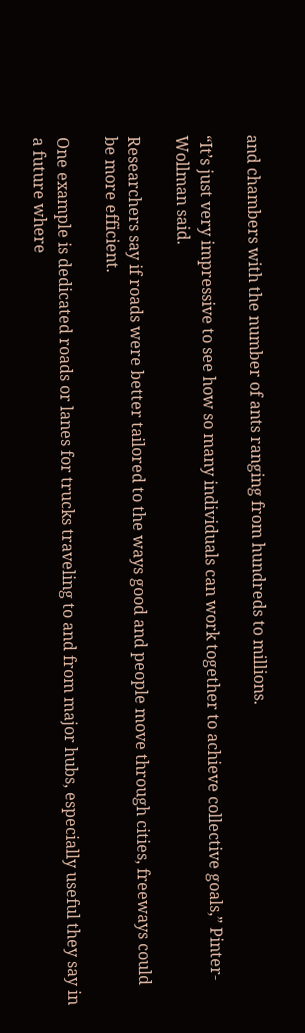and chambers with the number of ants ranging from hundreds to millions.

“It’s just very impressive to see how so many individuals can work together to achieve collective goals,” Pinter-Wollman said.

Researchers say if roads were better tailored to the ways good and people move through cities, freeways could be more efficient.

One example is dedicated roads or lanes for trucks traveling to and from major hubs, especially useful they say in a future where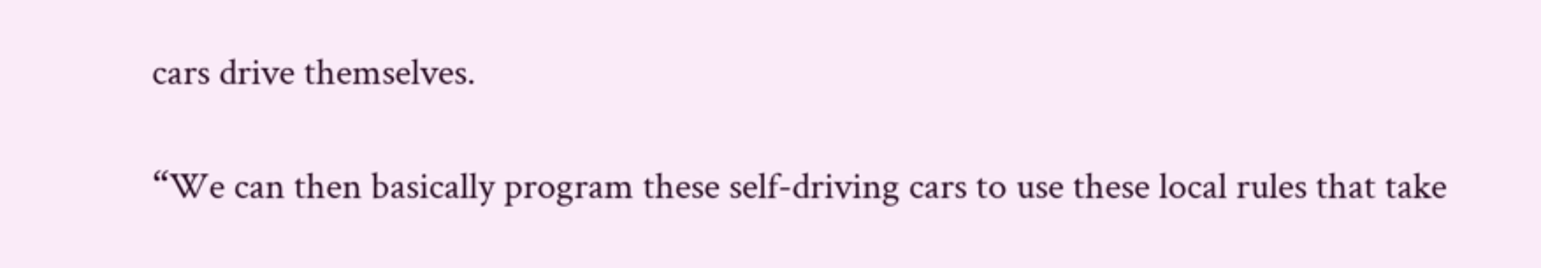cars drive themselves.

“We can then basically program these self-driving cars to use these local rules that take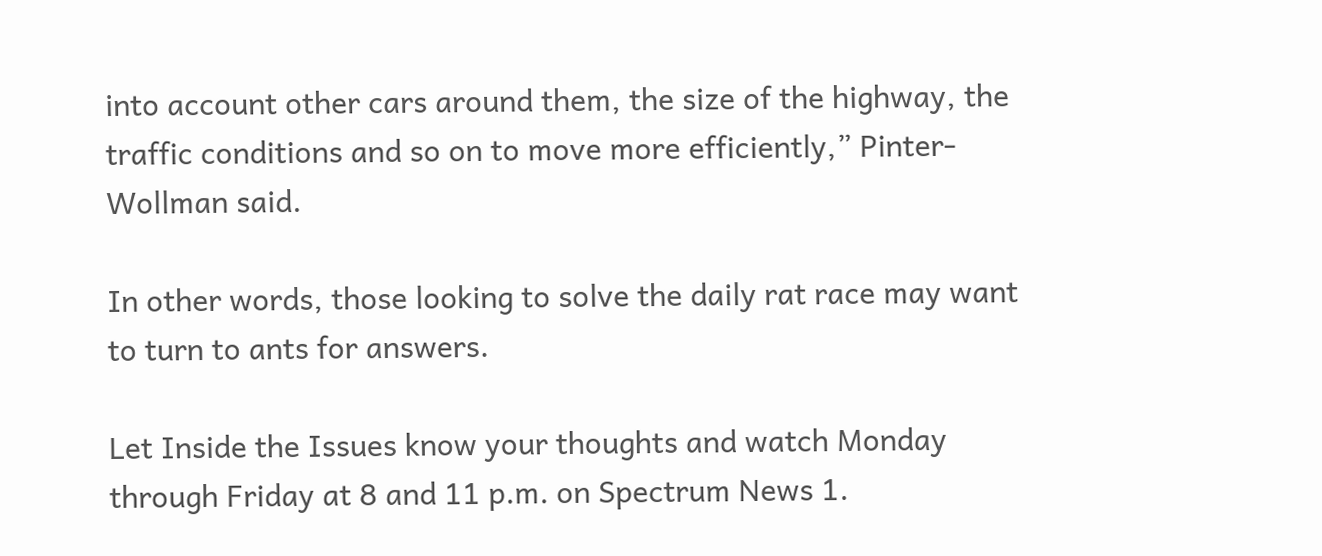into account other cars around them, the size of the highway, the traffic conditions and so on to move more efficiently,” Pinter-Wollman said.

In other words, those looking to solve the daily rat race may want to turn to ants for answers.

Let Inside the Issues know your thoughts and watch Monday through Friday at 8 and 11 p.m. on Spectrum News 1.